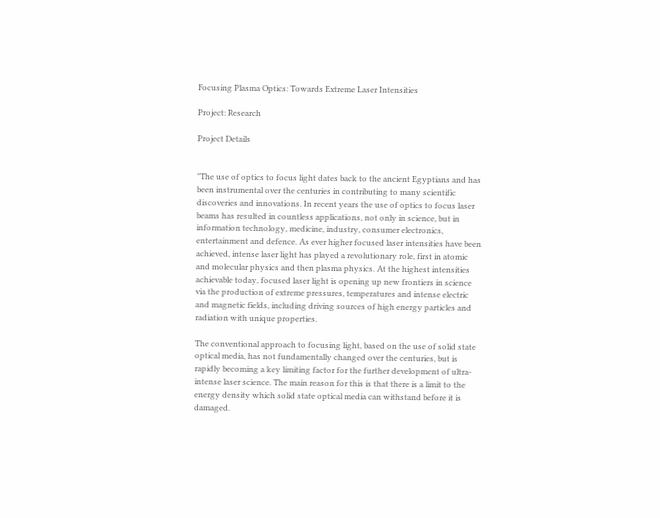Focusing Plasma Optics: Towards Extreme Laser Intensities

Project: Research

Project Details


"The use of optics to focus light dates back to the ancient Egyptians and has been instrumental over the centuries in contributing to many scientific discoveries and innovations. In recent years the use of optics to focus laser beams has resulted in countless applications, not only in science, but in information technology, medicine, industry, consumer electronics, entertainment and defence. As ever higher focused laser intensities have been achieved, intense laser light has played a revolutionary role, first in atomic and molecular physics and then plasma physics. At the highest intensities achievable today, focused laser light is opening up new frontiers in science via the production of extreme pressures, temperatures and intense electric and magnetic fields, including driving sources of high energy particles and radiation with unique properties.

The conventional approach to focusing light, based on the use of solid state optical media, has not fundamentally changed over the centuries, but is rapidly becoming a key limiting factor for the further development of ultra-intense laser science. The main reason for this is that there is a limit to the energy density which solid state optical media can withstand before it is damaged.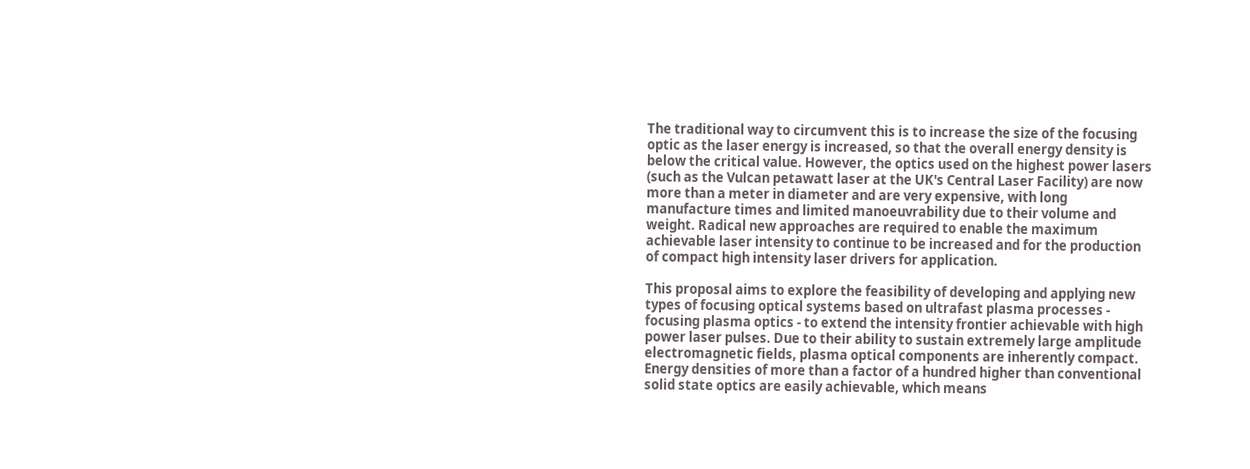The traditional way to circumvent this is to increase the size of the focusing optic as the laser energy is increased, so that the overall energy density is below the critical value. However, the optics used on the highest power lasers (such as the Vulcan petawatt laser at the UK's Central Laser Facility) are now more than a meter in diameter and are very expensive, with long manufacture times and limited manoeuvrability due to their volume and weight. Radical new approaches are required to enable the maximum achievable laser intensity to continue to be increased and for the production of compact high intensity laser drivers for application.

This proposal aims to explore the feasibility of developing and applying new types of focusing optical systems based on ultrafast plasma processes - focusing plasma optics - to extend the intensity frontier achievable with high power laser pulses. Due to their ability to sustain extremely large amplitude electromagnetic fields, plasma optical components are inherently compact. Energy densities of more than a factor of a hundred higher than conventional solid state optics are easily achievable, which means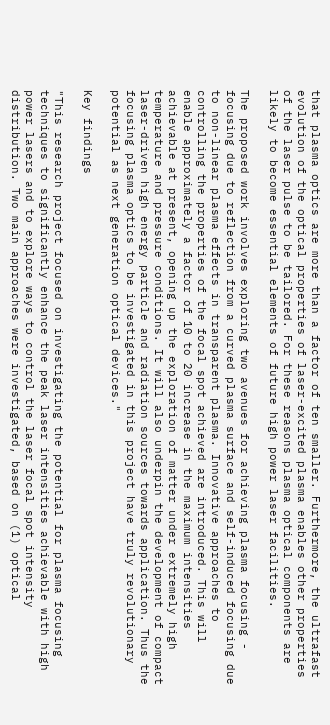that plasma optics are more than a factor of ten smaller. Furthermore, the ultrafast evolution of the optical properties of laser-excited plasma enables other properties of the laser pulse to be tailored. For these reasons plasma optical components are likely to become essential elements of future high power laser facilities.

The proposed work involves exploring two avenues for achieving plasma focusing - focusing due to reflection from a curved plasma surface and self-induced focusing due to non-linear plasma effects in transparent plasma. Innovative approaches to controlling the properties of the focal spot achieved are introduced. This will enable approximately a factor of 10 to 20 increase in the maximum intensities achievable at present, opening up the exploration of matter under extremely high temperature and pressure conditions. It will also underpin the development of compact laser-driven high energy particle and radiation sources towards application. Thus the focusing plasma optics to be investigated in this project have truly revolutionary potential as next generation optical devices."

Key findings

"This research project focused on investigating the potential for plasma focusing techniques to significantly enhance the peak laser intensities achievable with high power lasers and to explore ways to control the laser focal spot intensity distribution. Two main approaches were investigated, based on (1) optical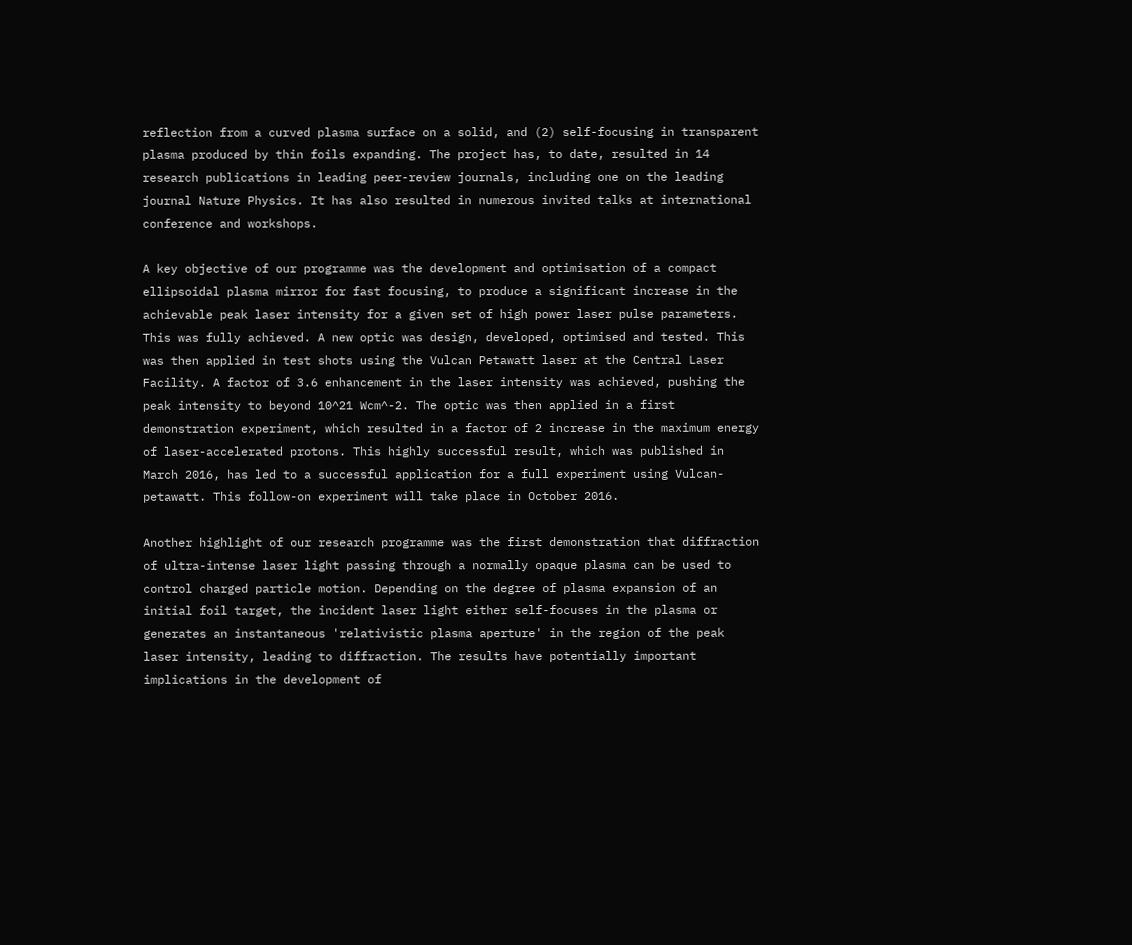reflection from a curved plasma surface on a solid, and (2) self-focusing in transparent plasma produced by thin foils expanding. The project has, to date, resulted in 14 research publications in leading peer-review journals, including one on the leading journal Nature Physics. It has also resulted in numerous invited talks at international conference and workshops.

A key objective of our programme was the development and optimisation of a compact ellipsoidal plasma mirror for fast focusing, to produce a significant increase in the achievable peak laser intensity for a given set of high power laser pulse parameters. This was fully achieved. A new optic was design, developed, optimised and tested. This was then applied in test shots using the Vulcan Petawatt laser at the Central Laser Facility. A factor of 3.6 enhancement in the laser intensity was achieved, pushing the peak intensity to beyond 10^21 Wcm^-2. The optic was then applied in a first demonstration experiment, which resulted in a factor of 2 increase in the maximum energy of laser-accelerated protons. This highly successful result, which was published in March 2016, has led to a successful application for a full experiment using Vulcan-petawatt. This follow-on experiment will take place in October 2016.

Another highlight of our research programme was the first demonstration that diffraction of ultra-intense laser light passing through a normally opaque plasma can be used to control charged particle motion. Depending on the degree of plasma expansion of an initial foil target, the incident laser light either self-focuses in the plasma or generates an instantaneous 'relativistic plasma aperture' in the region of the peak laser intensity, leading to diffraction. The results have potentially important implications in the development of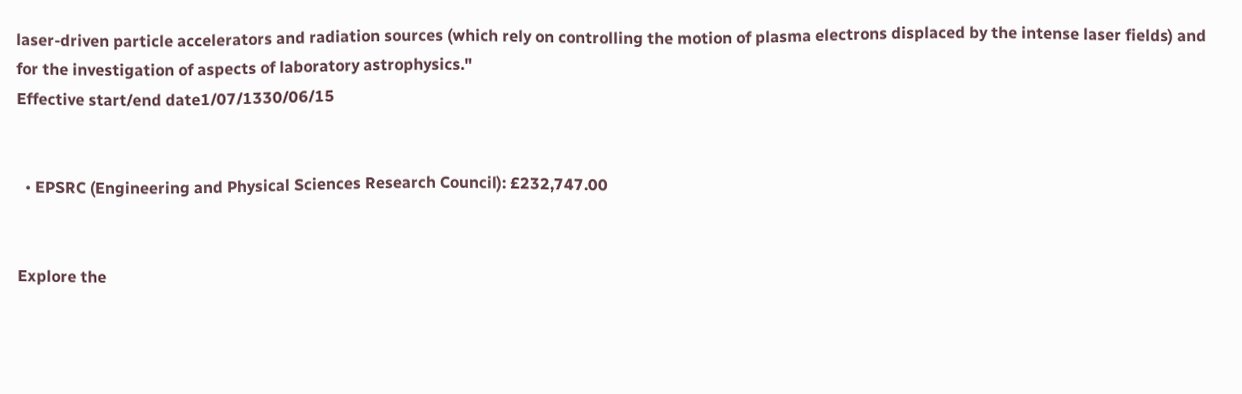laser-driven particle accelerators and radiation sources (which rely on controlling the motion of plasma electrons displaced by the intense laser fields) and for the investigation of aspects of laboratory astrophysics."
Effective start/end date1/07/1330/06/15


  • EPSRC (Engineering and Physical Sciences Research Council): £232,747.00


Explore the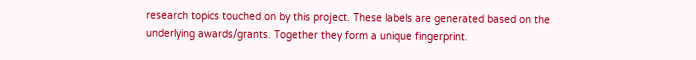research topics touched on by this project. These labels are generated based on the underlying awards/grants. Together they form a unique fingerprint.